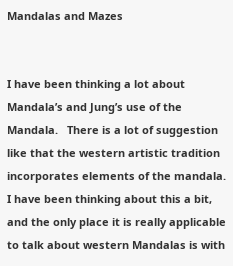Mandalas and Mazes


I have been thinking a lot about Mandala’s and Jung’s use of the Mandala.   There is a lot of suggestion like that the western artistic tradition incorporates elements of the mandala.  I have been thinking about this a bit, and the only place it is really applicable to talk about western Mandalas is with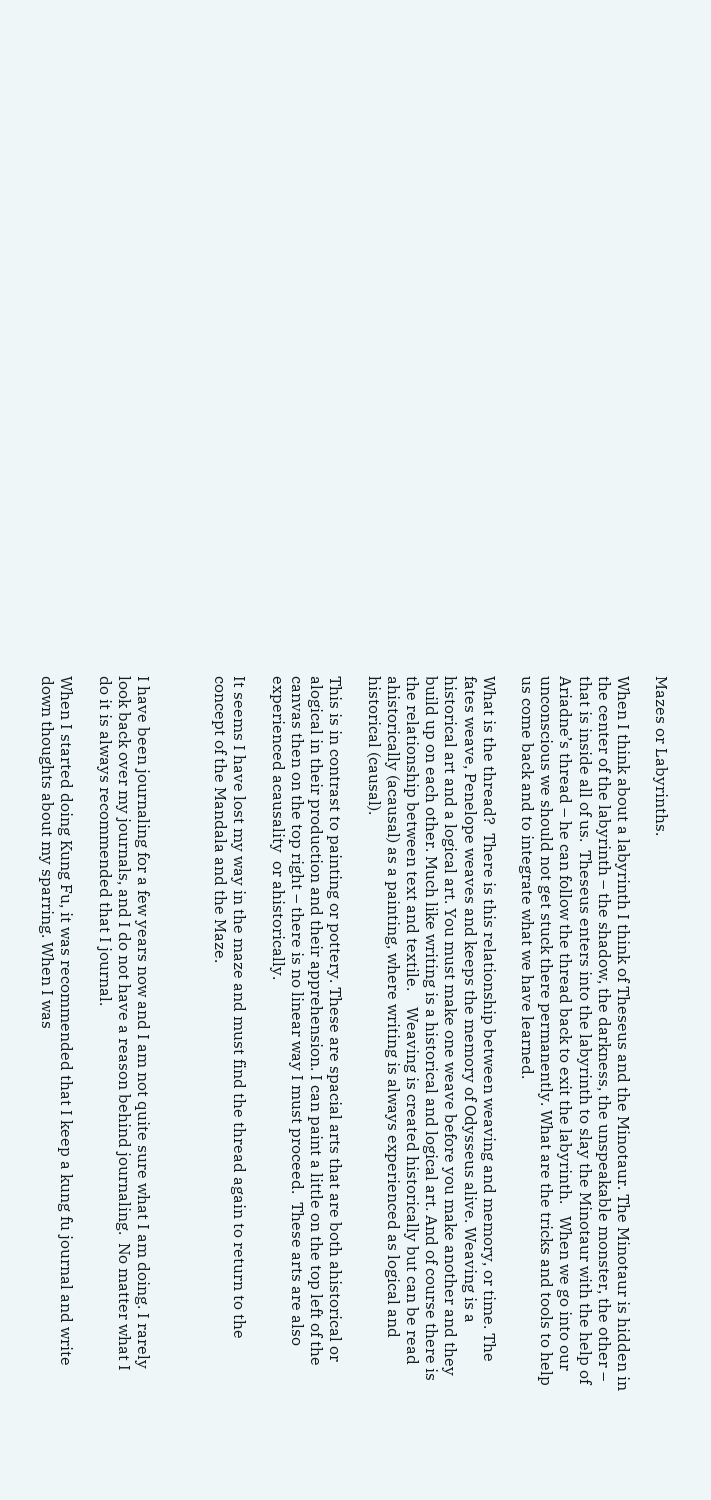Mazes or Labyrinths.

When I think about a labyrinth I think of Theseus and the Minotaur. The Minotaur is hidden in the center of the labyrinth – the shadow, the darkness, the unspeakable monster, the other – that is inside all of us.  Theseus enters into the labyrinth to slay the Minotaur with the help of Ariadne’s thread – he can follow the thread back to exit the labyrinth.   When we go into our unconscious we should not get stuck there permanently. What are the tricks and tools to help us come back and to integrate what we have learned.

What is the thread?  There is this relationship between weaving and memory, or time. The fates weave, Penelope weaves and keeps the memory of Odysseus alive. Weaving is a historical art and a logical art. You must make one weave before you make another and they build up on each other. Much like writing is a historical and logical art. And of course there is the relationship between text and textile.    Weaving is created historically but can be read ahistorically (acausal) as a painting, where writing is always experienced as logical and historical (causal).

This is in contrast to painting or pottery. These are spacial arts that are both ahistorical or alogical in their production and their apprehension. I can paint a little on the top left of the canvas then on the top right – there is no linear way I must proceed.  These arts are also experienced acausality  or ahistorically.

It seems I have lost my way in the maze and must find the thread again to return to the concept of the Mandala and the Maze.



I have been journaling for a few years now and I am not quite sure what I am doing. I rarely look back over my journals, and I do not have a reason behind journaling.  No matter what I do it is always recommended that I journal.

When I started doing Kung Fu, it was recommended that I keep a kung fu journal and write down thoughts about my sparring. When I was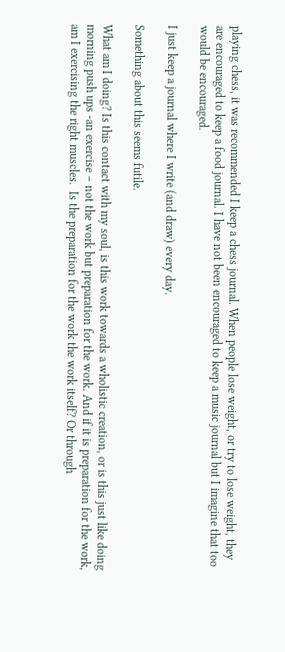playing chess, it was recommended I keep a chess journal. When people lose weight, or try to lose weight, they are encouraged to keep a food journal. I have not been encouraged to keep a music journal but I imagine that too would be encouraged.

I just keep a journal where I write (and draw) every day.

Something about this seems futile.

What am I doing? Is this contact with my soul, is this work towards a wholistic creation, or is this just like doing morning push ups -an exercise – not the work but preparation for the work. And if it is preparation for the work, am I exercising the right muscles.  Is the preparation for the work the work itself? Or through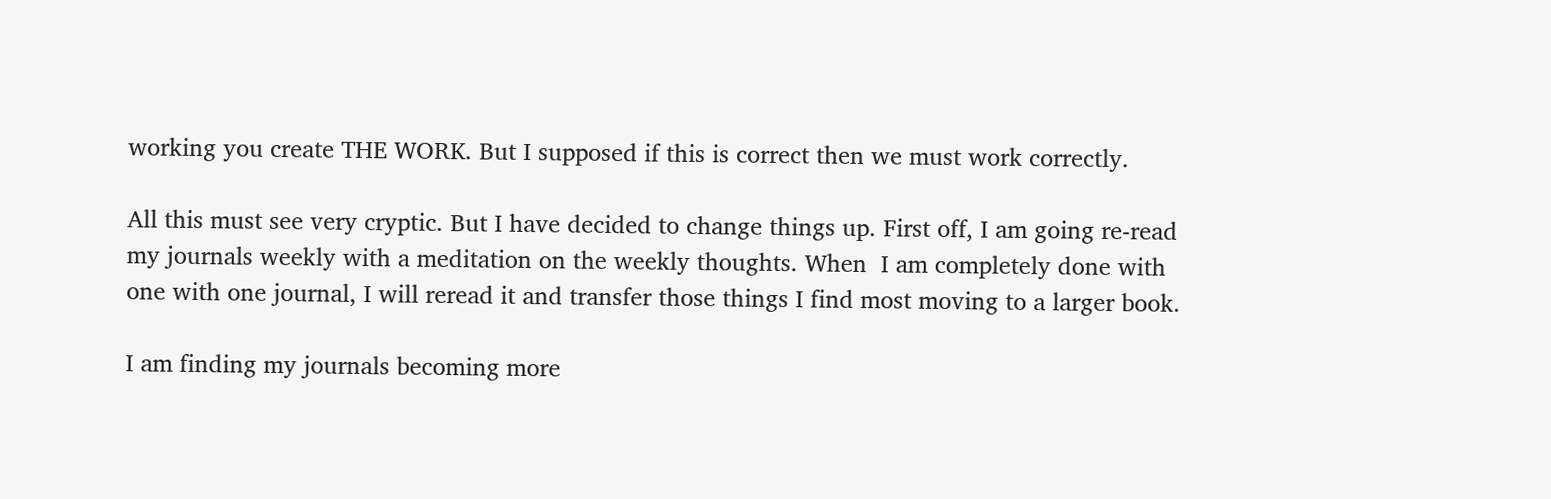working you create THE WORK. But I supposed if this is correct then we must work correctly.

All this must see very cryptic. But I have decided to change things up. First off, I am going re-read my journals weekly with a meditation on the weekly thoughts. When  I am completely done with one with one journal, I will reread it and transfer those things I find most moving to a larger book.

I am finding my journals becoming more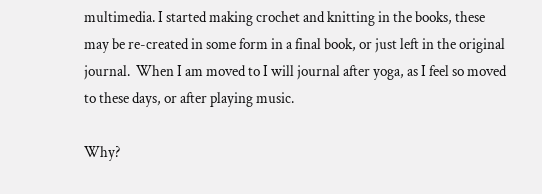multimedia. I started making crochet and knitting in the books, these may be re-created in some form in a final book, or just left in the original journal.  When I am moved to I will journal after yoga, as I feel so moved to these days, or after playing music.

Why?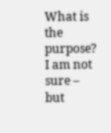What is the purpose? I am not sure – but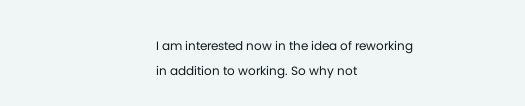I am interested now in the idea of reworking in addition to working. So why not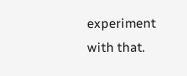experiment with that.